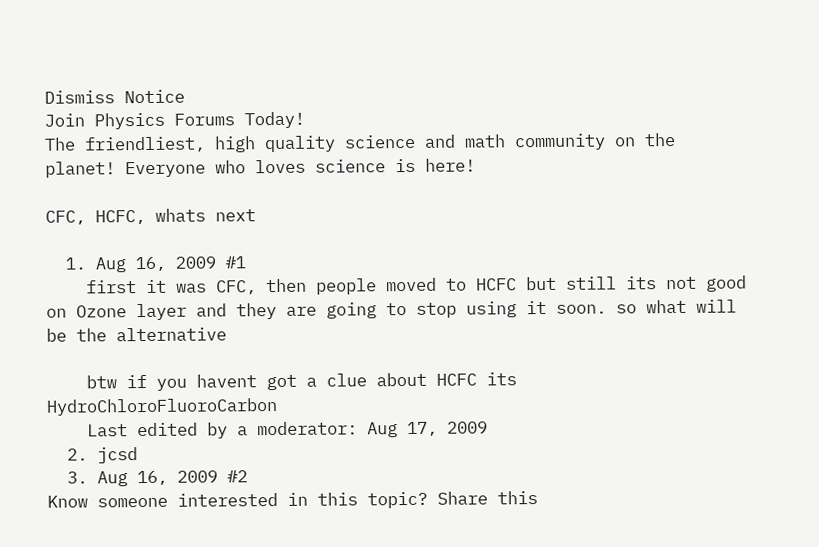Dismiss Notice
Join Physics Forums Today!
The friendliest, high quality science and math community on the planet! Everyone who loves science is here!

CFC, HCFC, whats next

  1. Aug 16, 2009 #1
    first it was CFC, then people moved to HCFC but still its not good on Ozone layer and they are going to stop using it soon. so what will be the alternative

    btw if you havent got a clue about HCFC its HydroChloroFluoroCarbon
    Last edited by a moderator: Aug 17, 2009
  2. jcsd
  3. Aug 16, 2009 #2
Know someone interested in this topic? Share this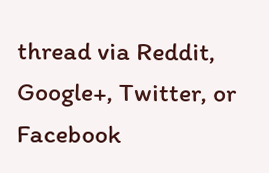thread via Reddit, Google+, Twitter, or Facebook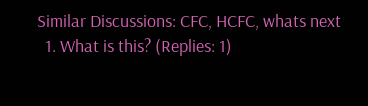Similar Discussions: CFC, HCFC, whats next
  1. What is this? (Replies: 1)